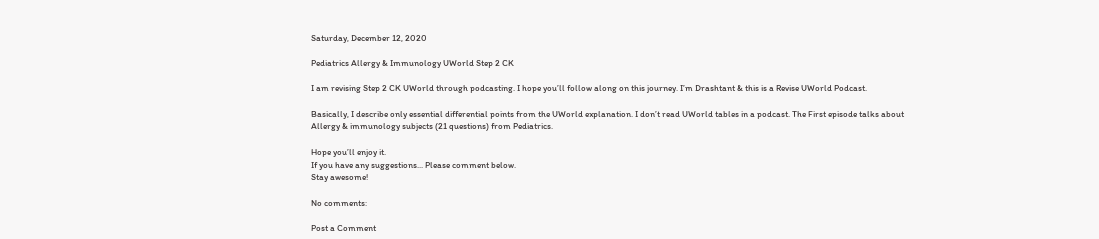Saturday, December 12, 2020

Pediatrics Allergy & Immunology UWorld Step 2 CK

I am revising Step 2 CK UWorld through podcasting. I hope you’ll follow along on this journey. I’m Drashtant & this is a Revise UWorld Podcast.

Basically, I describe only essential differential points from the UWorld explanation. I don’t read UWorld tables in a podcast. The First episode talks about Allergy & immunology subjects (21 questions) from Pediatrics.

Hope you’ll enjoy it.
If you have any suggestions... Please comment below.
Stay awesome!

No comments:

Post a Comment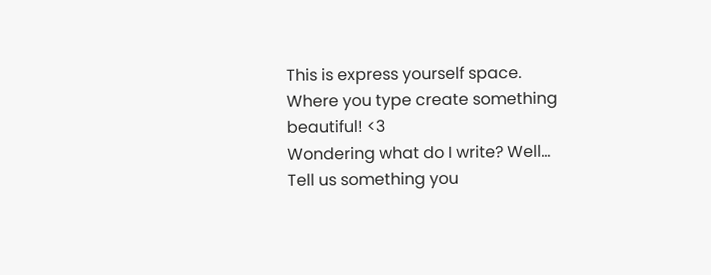This is express yourself space. Where you type create something beautiful! <3
Wondering what do I write? Well...
Tell us something you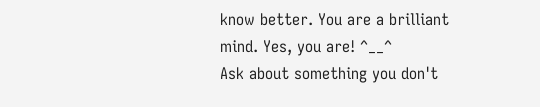know better. You are a brilliant mind. Yes, you are! ^__^
Ask about something you don't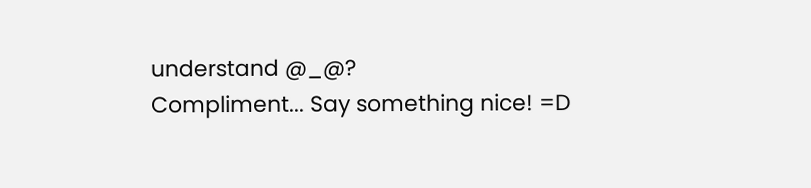understand @_@?
Compliment... Say something nice! =D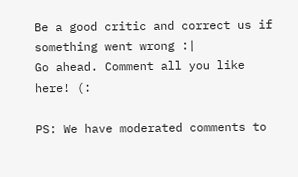Be a good critic and correct us if something went wrong :|
Go ahead. Comment all you like here! (:

PS: We have moderated comments to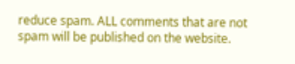reduce spam. ALL comments that are not spam will be published on the website.